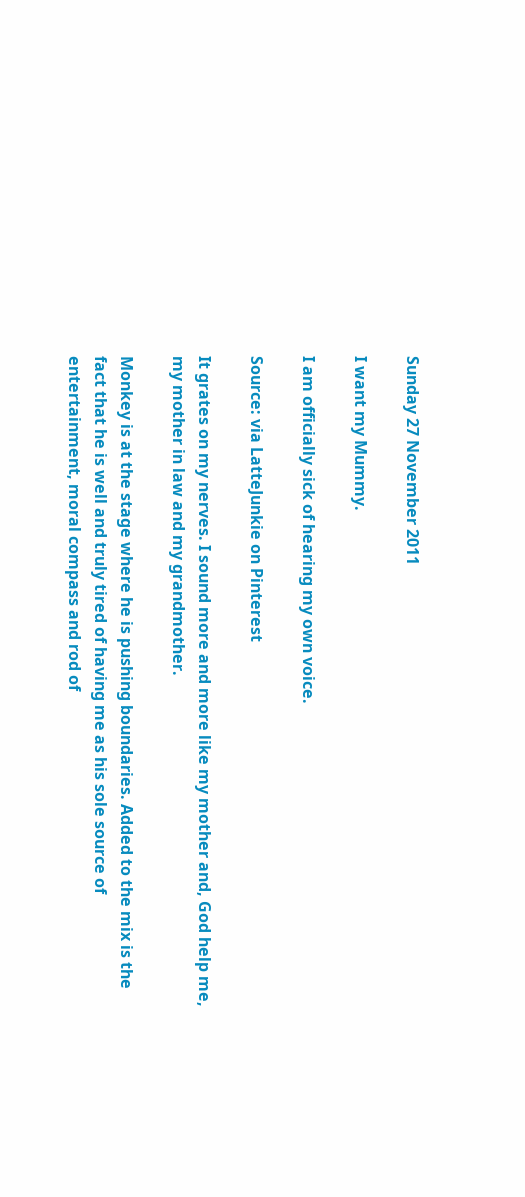Sunday 27 November 2011

I want my Mummy.

I am officially sick of hearing my own voice.

Source: via LatteJunkie on Pinterest

It grates on my nerves. I sound more and more like my mother and, God help me, my mother in law and my grandmother.

Monkey is at the stage where he is pushing boundaries. Added to the mix is the fact that he is well and truly tired of having me as his sole source of entertainment, moral compass and rod of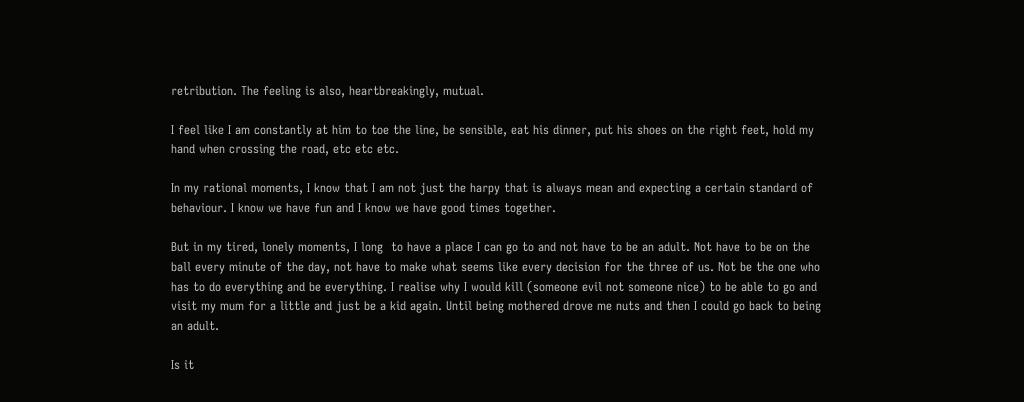retribution. The feeling is also, heartbreakingly, mutual.

I feel like I am constantly at him to toe the line, be sensible, eat his dinner, put his shoes on the right feet, hold my hand when crossing the road, etc etc etc.

In my rational moments, I know that I am not just the harpy that is always mean and expecting a certain standard of behaviour. I know we have fun and I know we have good times together.

But in my tired, lonely moments, I long  to have a place I can go to and not have to be an adult. Not have to be on the ball every minute of the day, not have to make what seems like every decision for the three of us. Not be the one who has to do everything and be everything. I realise why I would kill (someone evil not someone nice) to be able to go and visit my mum for a little and just be a kid again. Until being mothered drove me nuts and then I could go back to being an adult.

Is it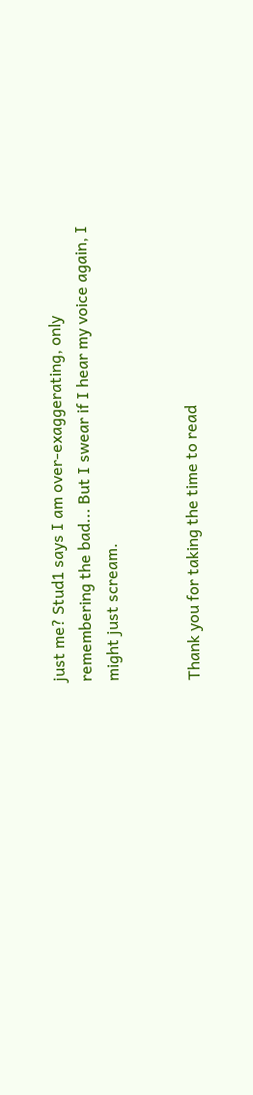just me? Stud1 says I am over-exaggerating, only remembering the bad... But I swear if I hear my voice again, I might just scream.


Thank you for taking the time to read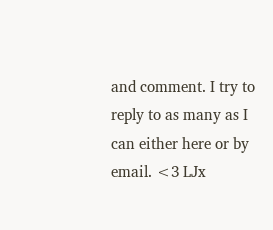and comment. I try to reply to as many as I can either here or by email. <3 LJx